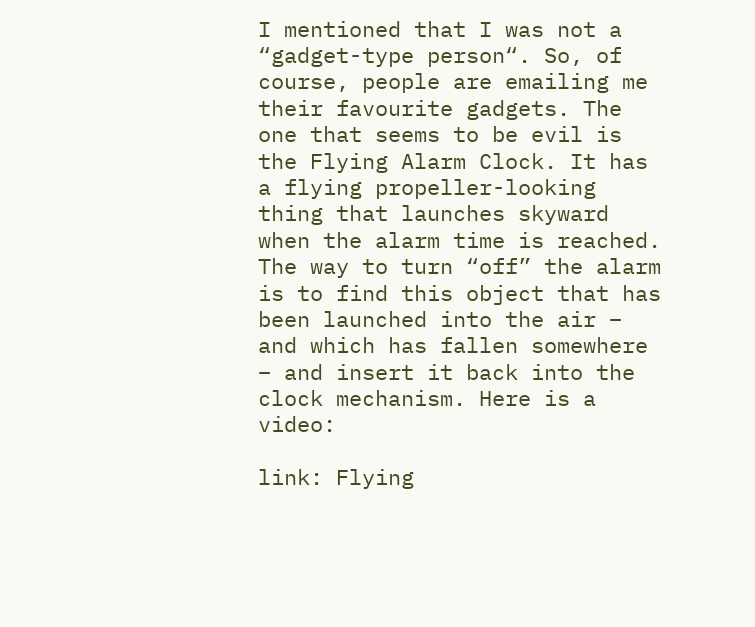I mentioned that I was not a “gadget-type person“. So, of course, people are emailing me their favourite gadgets. The one that seems to be evil is the Flying Alarm Clock. It has a flying propeller-looking thing that launches skyward when the alarm time is reached. The way to turn “off” the alarm is to find this object that has been launched into the air – and which has fallen somewhere – and insert it back into the clock mechanism. Here is a video:

link: Flying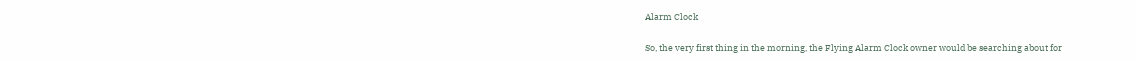Alarm Clock

So, the very first thing in the morning, the Flying Alarm Clock owner would be searching about for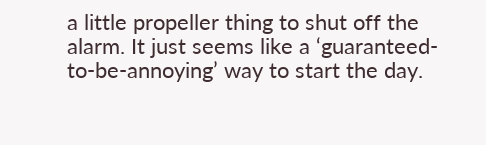a little propeller thing to shut off the alarm. It just seems like a ‘guaranteed-to-be-annoying’ way to start the day.